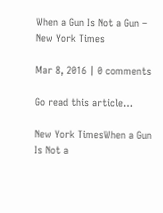When a Gun Is Not a Gun – New York Times

Mar 8, 2016 | 0 comments

Go read this article…

New York TimesWhen a Gun Is Not a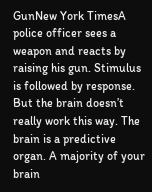GunNew York TimesA police officer sees a weapon and reacts by raising his gun. Stimulus is followed by response. But the brain doesn’t really work this way. The brain is a predictive organ. A majority of your brain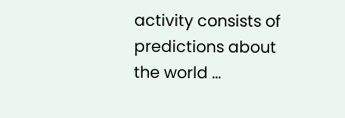activity consists of predictions about the world …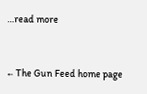…read more


← The Gun Feed home page